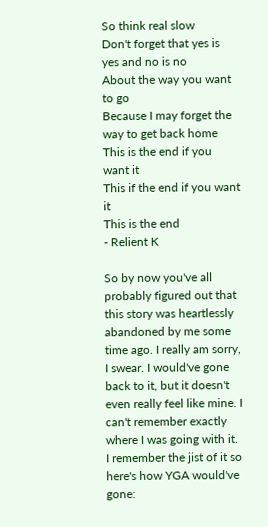So think real slow
Don't forget that yes is yes and no is no
About the way you want to go
Because I may forget the way to get back home
This is the end if you want it
This if the end if you want it
This is the end
- Relient K

So by now you've all probably figured out that this story was heartlessly abandoned by me some time ago. I really am sorry, I swear. I would've gone back to it, but it doesn't even really feel like mine. I can't remember exactly where I was going with it. I remember the jist of it so here's how YGA would've gone: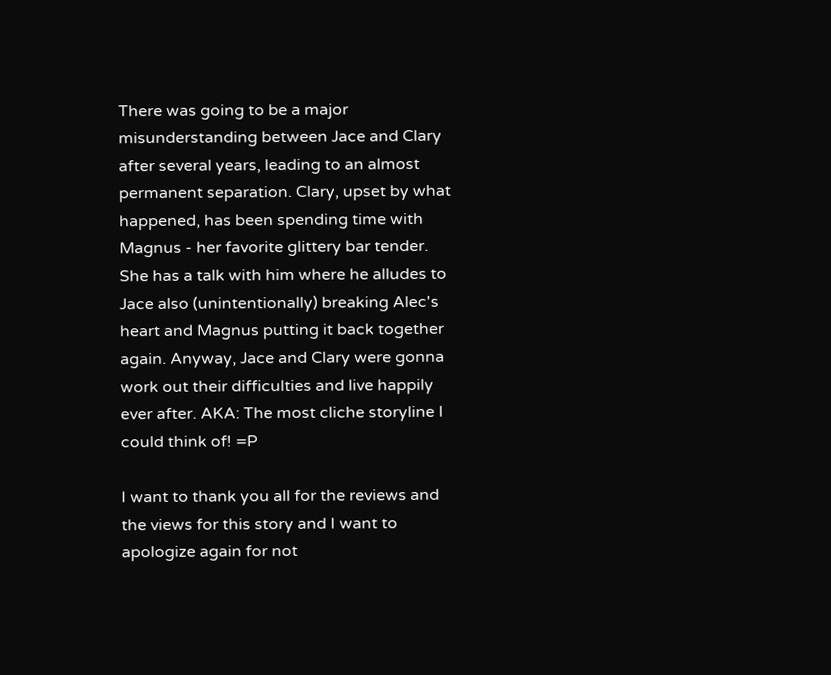There was going to be a major misunderstanding between Jace and Clary after several years, leading to an almost permanent separation. Clary, upset by what happened, has been spending time with Magnus - her favorite glittery bar tender. She has a talk with him where he alludes to Jace also (unintentionally) breaking Alec's heart and Magnus putting it back together again. Anyway, Jace and Clary were gonna work out their difficulties and live happily ever after. AKA: The most cliche storyline I could think of! =P

I want to thank you all for the reviews and the views for this story and I want to apologize again for not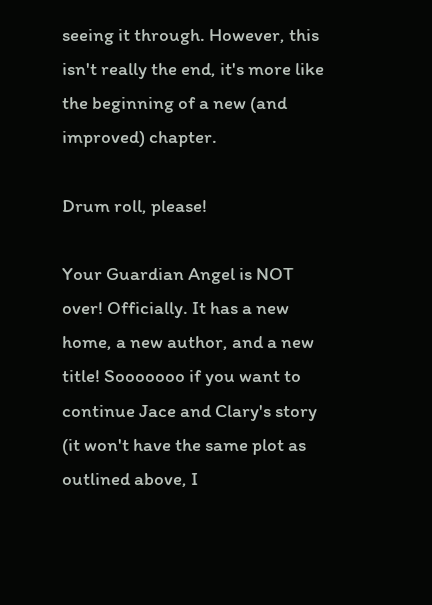seeing it through. However, this isn't really the end, it's more like the beginning of a new (and improved) chapter.

Drum roll, please!

Your Guardian Angel is NOT over! Officially. It has a new home, a new author, and a new title! Sooooooo if you want to continue Jace and Clary's story (it won't have the same plot as outlined above, I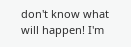don't know what will happen! I'm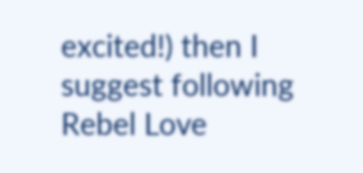excited!) then I suggest following Rebel Love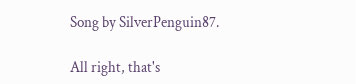Song by SilverPenguin87.

All right, that's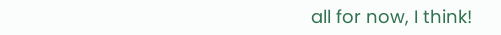all for now, I think!